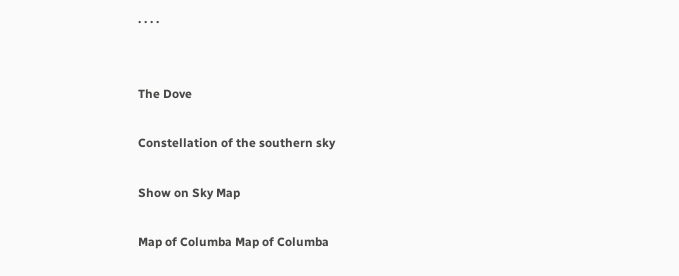· · · ·


The Dove

Constellation of the southern sky

Show on Sky Map

Map of Columba Map of Columba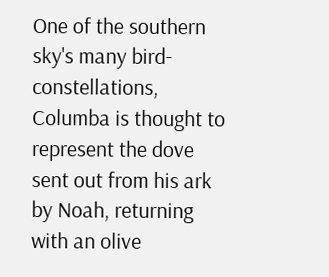One of the southern sky's many bird-constellations, Columba is thought to represent the dove sent out from his ark by Noah, returning with an olive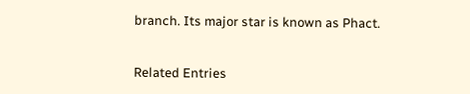branch. Its major star is known as Phact.


Related Entries